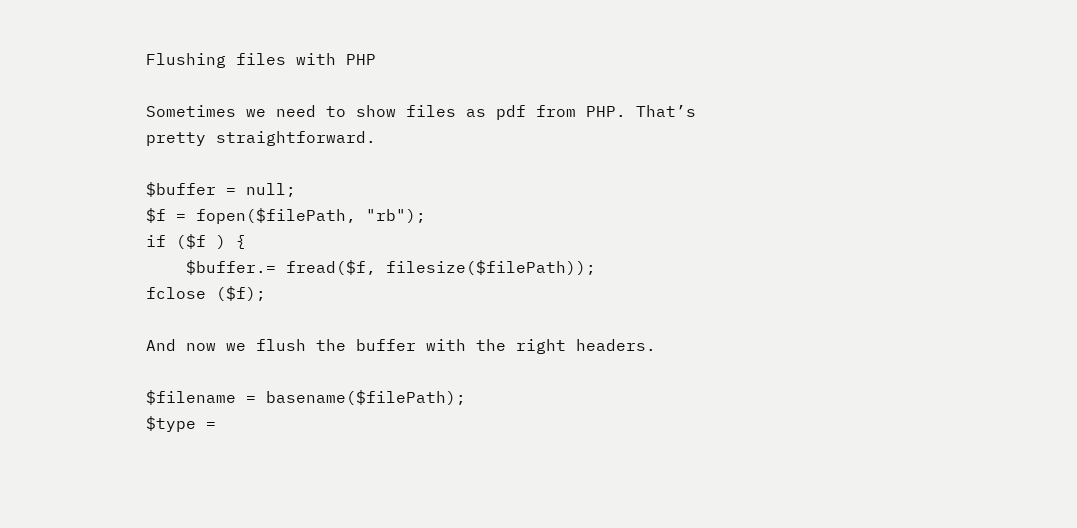Flushing files with PHP

Sometimes we need to show files as pdf from PHP. That’s pretty straightforward.

$buffer = null;
$f = fopen($filePath, "rb");
if ($f ) {
    $buffer.= fread($f, filesize($filePath));
fclose ($f);

And now we flush the buffer with the right headers.

$filename = basename($filePath);
$type =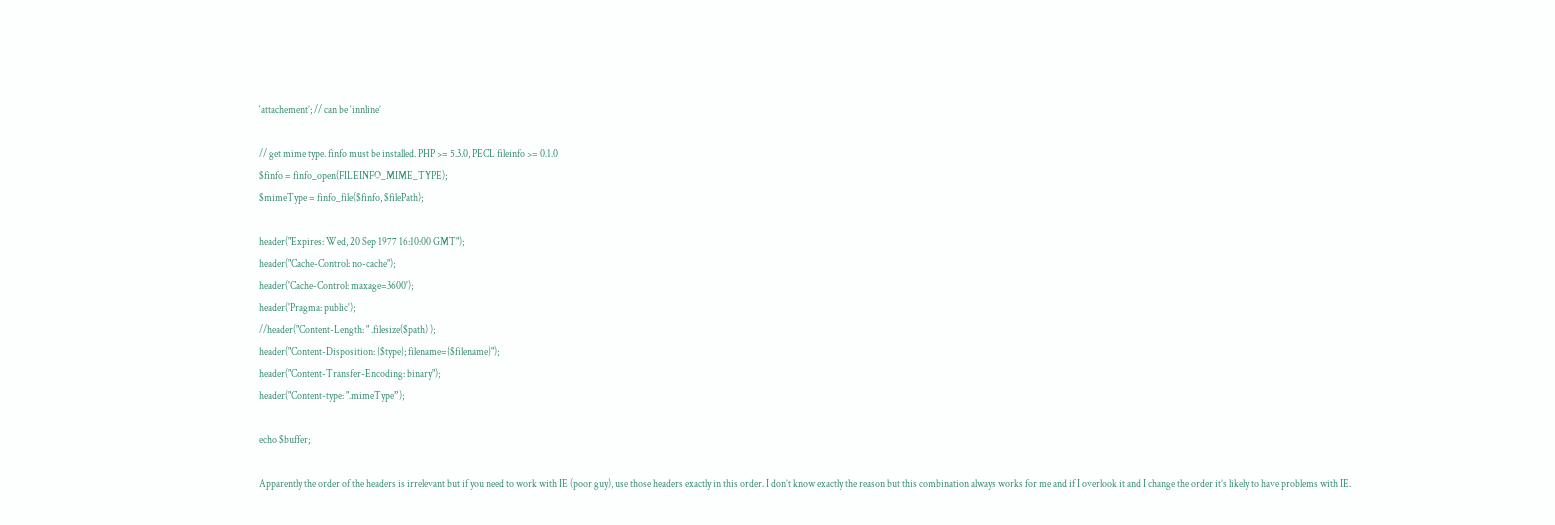‘attachement’; // can be ‘innline’

// get mime type. finfo must be installed. PHP >= 5.3.0, PECL fileinfo >= 0.1.0
$finfo = finfo_open(FILEINFO_MIME_TYPE);
$mimeType = finfo_file($finfo, $filePath);

header("Expires: Wed, 20 Sep 1977 16:10:00 GMT");
header("Cache-Control: no-cache");
header('Cache-Control: maxage=3600');
header('Pragma: public');
//header("Content-Length: " .filesize($path) );
header("Content-Disposition: {$type}; filename={$filename}");
header("Content-Transfer-Encoding: binary");
header("Content-type: ".mimeType”);

echo $buffer;

Apparently the order of the headers is irrelevant but if you need to work with IE (poor guy), use those headers exactly in this order. I don’t know exactly the reason but this combination always works for me and if I overlook it and I change the order it’s likely to have problems with IE.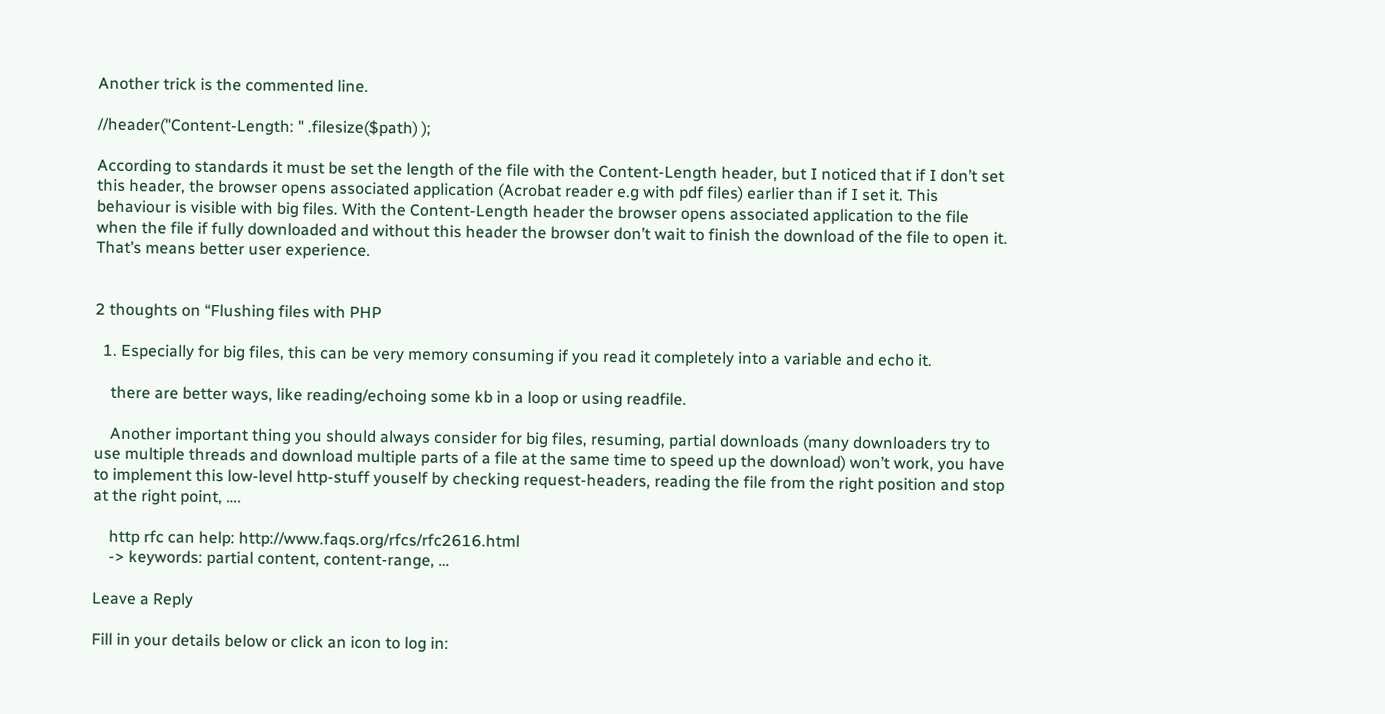Another trick is the commented line.

//header("Content-Length: " .filesize($path) );

According to standards it must be set the length of the file with the Content-Length header, but I noticed that if I don’t set this header, the browser opens associated application (Acrobat reader e.g with pdf files) earlier than if I set it. This behaviour is visible with big files. With the Content-Length header the browser opens associated application to the file when the file if fully downloaded and without this header the browser don’t wait to finish the download of the file to open it. That’s means better user experience.


2 thoughts on “Flushing files with PHP

  1. Especially for big files, this can be very memory consuming if you read it completely into a variable and echo it.

    there are better ways, like reading/echoing some kb in a loop or using readfile.

    Another important thing you should always consider for big files, resuming, partial downloads (many downloaders try to use multiple threads and download multiple parts of a file at the same time to speed up the download) won’t work, you have to implement this low-level http-stuff youself by checking request-headers, reading the file from the right position and stop at the right point, ….

    http rfc can help: http://www.faqs.org/rfcs/rfc2616.html
    -> keywords: partial content, content-range, …

Leave a Reply

Fill in your details below or click an icon to log in: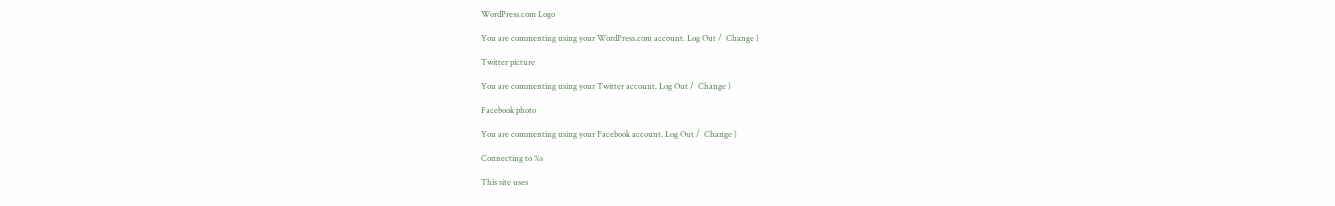WordPress.com Logo

You are commenting using your WordPress.com account. Log Out /  Change )

Twitter picture

You are commenting using your Twitter account. Log Out /  Change )

Facebook photo

You are commenting using your Facebook account. Log Out /  Change )

Connecting to %s

This site uses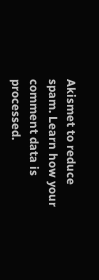Akismet to reduce spam. Learn how your comment data is processed.